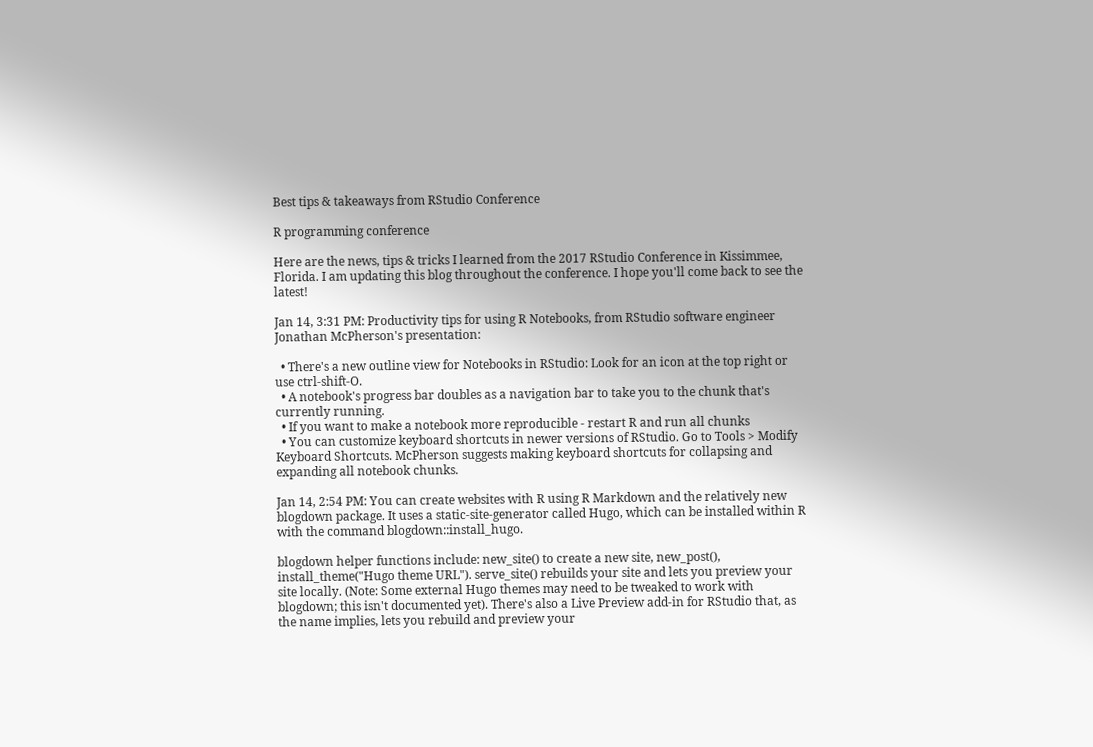Best tips & takeaways from RStudio Conference

R programming conference

Here are the news, tips & tricks I learned from the 2017 RStudio Conference in Kissimmee, Florida. I am updating this blog throughout the conference. I hope you'll come back to see the latest!

Jan 14, 3:31 PM: Productivity tips for using R Notebooks, from RStudio software engineer Jonathan McPherson's presentation:

  • There's a new outline view for Notebooks in RStudio: Look for an icon at the top right or use ctrl-shift-O.
  • A notebook's progress bar doubles as a navigation bar to take you to the chunk that's currently running.
  • If you want to make a notebook more reproducible - restart R and run all chunks
  • You can customize keyboard shortcuts in newer versions of RStudio. Go to Tools > Modify Keyboard Shortcuts. McPherson suggests making keyboard shortcuts for collapsing and expanding all notebook chunks.

Jan 14, 2:54 PM: You can create websites with R using R Markdown and the relatively new blogdown package. It uses a static-site-generator called Hugo, which can be installed within R with the command blogdown::install_hugo.

blogdown helper functions include: new_site() to create a new site, new_post(), install_theme("Hugo theme URL"). serve_site() rebuilds your site and lets you preview your site locally. (Note: Some external Hugo themes may need to be tweaked to work with blogdown; this isn't documented yet). There's also a Live Preview add-in for RStudio that, as the name implies, lets you rebuild and preview your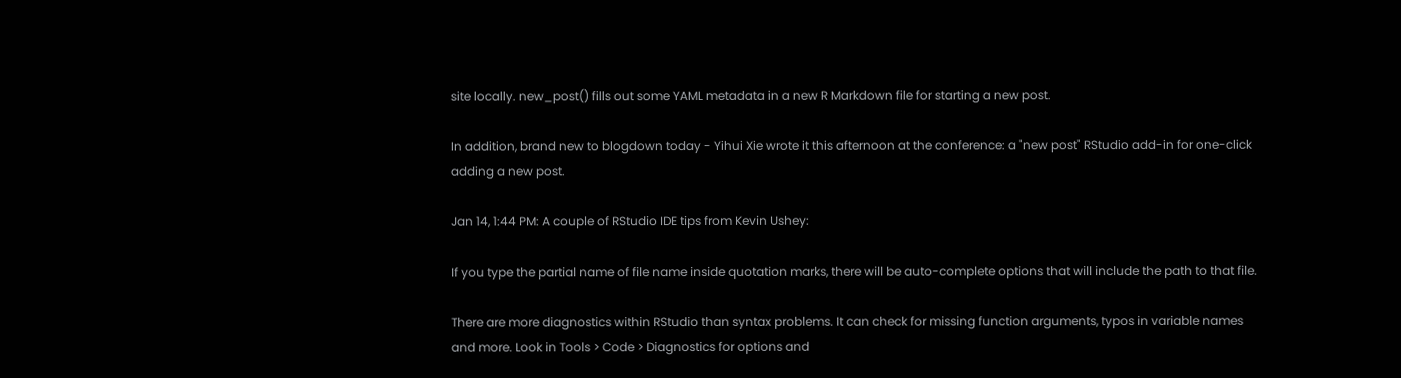site locally. new_post() fills out some YAML metadata in a new R Markdown file for starting a new post.

In addition, brand new to blogdown today - Yihui Xie wrote it this afternoon at the conference: a "new post" RStudio add-in for one-click adding a new post.

Jan 14, 1:44 PM: A couple of RStudio IDE tips from Kevin Ushey:

If you type the partial name of file name inside quotation marks, there will be auto-complete options that will include the path to that file.

There are more diagnostics within RStudio than syntax problems. It can check for missing function arguments, typos in variable names and more. Look in Tools > Code > Diagnostics for options and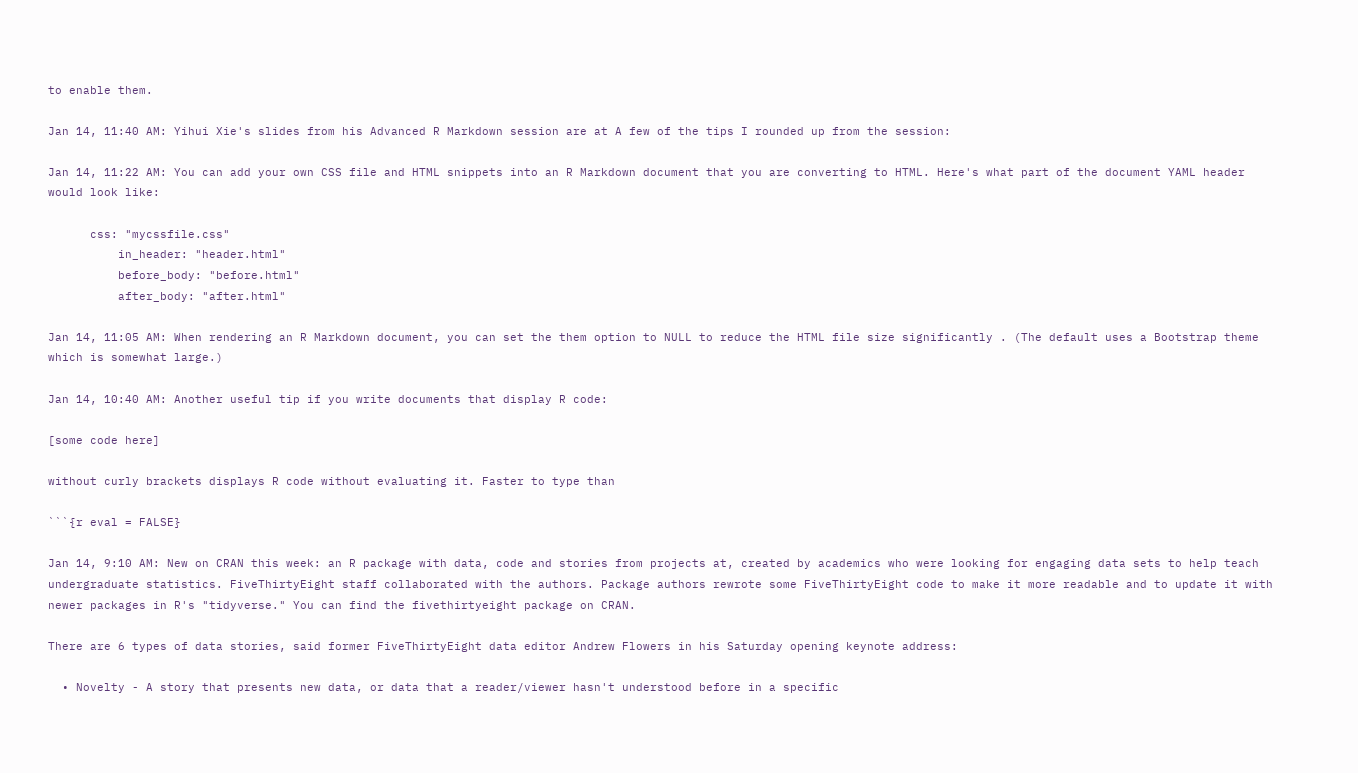to enable them.

Jan 14, 11:40 AM: Yihui Xie's slides from his Advanced R Markdown session are at A few of the tips I rounded up from the session:

Jan 14, 11:22 AM: You can add your own CSS file and HTML snippets into an R Markdown document that you are converting to HTML. Here's what part of the document YAML header would look like:

      css: "mycssfile.css"
          in_header: "header.html"
          before_body: "before.html"
          after_body: "after.html"

Jan 14, 11:05 AM: When rendering an R Markdown document, you can set the them option to NULL to reduce the HTML file size significantly . (The default uses a Bootstrap theme which is somewhat large.)

Jan 14, 10:40 AM: Another useful tip if you write documents that display R code:

[some code here]

without curly brackets displays R code without evaluating it. Faster to type than

```{r eval = FALSE}

Jan 14, 9:10 AM: New on CRAN this week: an R package with data, code and stories from projects at, created by academics who were looking for engaging data sets to help teach undergraduate statistics. FiveThirtyEight staff collaborated with the authors. Package authors rewrote some FiveThirtyEight code to make it more readable and to update it with newer packages in R's "tidyverse." You can find the fivethirtyeight package on CRAN.

There are 6 types of data stories, said former FiveThirtyEight data editor Andrew Flowers in his Saturday opening keynote address:

  • Novelty - A story that presents new data, or data that a reader/viewer hasn't understood before in a specific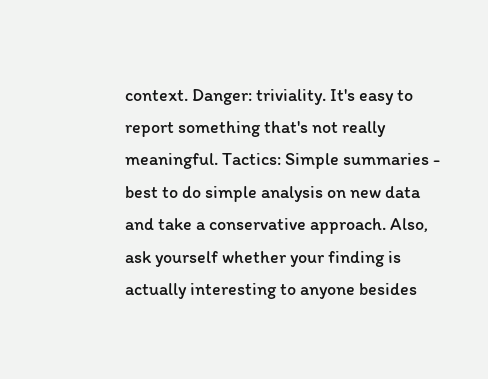context. Danger: triviality. It's easy to report something that's not really meaningful. Tactics: Simple summaries - best to do simple analysis on new data and take a conservative approach. Also, ask yourself whether your finding is actually interesting to anyone besides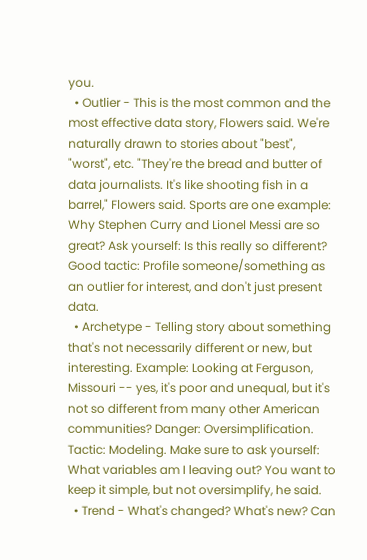you.
  • Outlier - This is the most common and the most effective data story, Flowers said. We're naturally drawn to stories about "best", "worst", etc. "They're the bread and butter of data journalists. It's like shooting fish in a barrel," Flowers said. Sports are one example: Why Stephen Curry and Lionel Messi are so great? Ask yourself: Is this really so different? Good tactic: Profile someone/something as an outlier for interest, and don't just present data.
  • Archetype - Telling story about something that's not necessarily different or new, but interesting. Example: Looking at Ferguson, Missouri -- yes, it's poor and unequal, but it's not so different from many other American communities? Danger: Oversimplification. Tactic: Modeling. Make sure to ask yourself: What variables am I leaving out? You want to keep it simple, but not oversimplify, he said.
  • Trend - What's changed? What's new? Can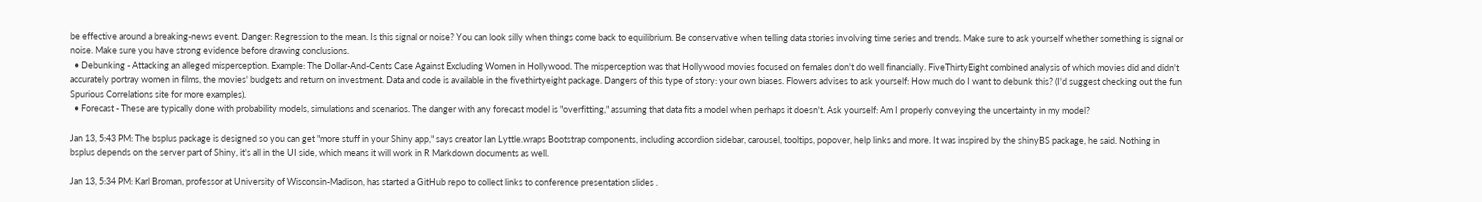be effective around a breaking-news event. Danger: Regression to the mean. Is this signal or noise? You can look silly when things come back to equilibrium. Be conservative when telling data stories involving time series and trends. Make sure to ask yourself whether something is signal or noise. Make sure you have strong evidence before drawing conclusions.
  • Debunking - Attacking an alleged misperception. Example: The Dollar-And-Cents Case Against Excluding Women in Hollywood. The misperception was that Hollywood movies focused on females don't do well financially. FiveThirtyEight combined analysis of which movies did and didn't accurately portray women in films, the movies' budgets and return on investment. Data and code is available in the fivethirtyeight package. Dangers of this type of story: your own biases. Flowers advises to ask yourself: How much do I want to debunk this? (I'd suggest checking out the fun Spurious Correlations site for more examples).
  • Forecast - These are typically done with probability models, simulations and scenarios. The danger with any forecast model is "overfitting," assuming that data fits a model when perhaps it doesn't. Ask yourself: Am I properly conveying the uncertainty in my model?

Jan 13, 5:43 PM: The bsplus package is designed so you can get "more stuff in your Shiny app," says creator Ian Lyttle.wraps Bootstrap components, including accordion sidebar, carousel, tooltips, popover, help links and more. It was inspired by the shinyBS package, he said. Nothing in bsplus depends on the server part of Shiny, it's all in the UI side, which means it will work in R Markdown documents as well.

Jan 13, 5:34 PM: Karl Broman, professor at University of Wisconsin-Madison, has started a GitHub repo to collect links to conference presentation slides .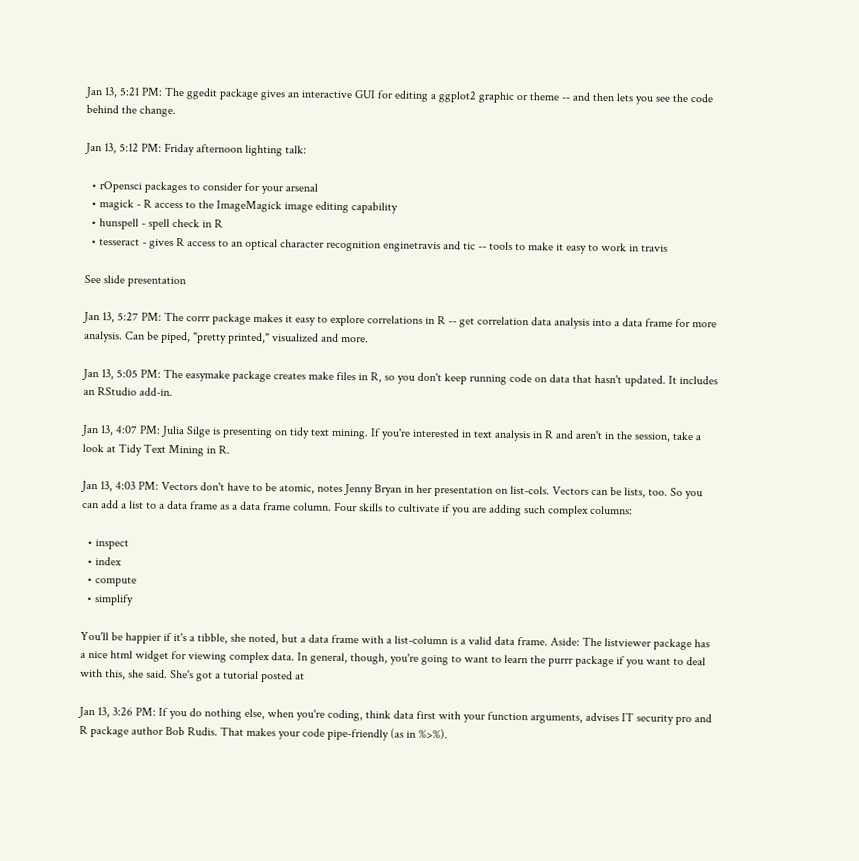Jan 13, 5:21 PM: The ggedit package gives an interactive GUI for editing a ggplot2 graphic or theme -- and then lets you see the code behind the change.

Jan 13, 5:12 PM: Friday afternoon lighting talk:

  • rOpensci packages to consider for your arsenal
  • magick - R access to the ImageMagick image editing capability
  • hunspell - spell check in R
  • tesseract - gives R access to an optical character recognition enginetravis and tic -- tools to make it easy to work in travis

See slide presentation

Jan 13, 5:27 PM: The corrr package makes it easy to explore correlations in R -- get correlation data analysis into a data frame for more analysis. Can be piped, "pretty printed," visualized and more.

Jan 13, 5:05 PM: The easymake package creates make files in R, so you don't keep running code on data that hasn't updated. It includes an RStudio add-in.

Jan 13, 4:07 PM: Julia Silge is presenting on tidy text mining. If you're interested in text analysis in R and aren't in the session, take a look at Tidy Text Mining in R.

Jan 13, 4:03 PM: Vectors don't have to be atomic, notes Jenny Bryan in her presentation on list-cols. Vectors can be lists, too. So you can add a list to a data frame as a data frame column. Four skills to cultivate if you are adding such complex columns:

  • inspect
  • index
  • compute
  • simplify

You'll be happier if it's a tibble, she noted, but a data frame with a list-column is a valid data frame. Aside: The listviewer package has a nice html widget for viewing complex data. In general, though, you're going to want to learn the purrr package if you want to deal with this, she said. She's got a tutorial posted at

Jan 13, 3:26 PM: If you do nothing else, when you're coding, think data first with your function arguments, advises IT security pro and R package author Bob Rudis. That makes your code pipe-friendly (as in %>%).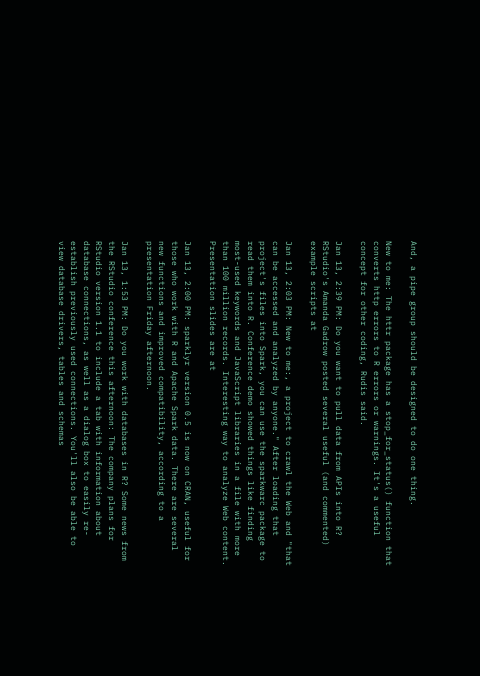And, a pipe group should be designed to do one thing.

New to me: The httr package has a stop_for_status() function that converts http errors to R errors or warnings. It's a useful concept for other coding, Rudis said.

Jan 13, 2:39 PM: Do you want to pull data from APIs into R? RStudio's Amanda Gadrow posted several useful (and commented) example scripts at

Jan 13, 2:03 PM: New to me:, a project to crawl the Web and "that can be accessed and analyzed by anyone." After loading that project's files into Spark, you can use the sparkwarc package to read them into R. Conference demo showed things like finding most-used keywords and JavaScript libraries in a file with more than 100 million records. Interesting way to analyze Web content. Presentation slides are at

Jan 13, 2:00 PM: sparklyr version 0.5 is now on CRAN, useful for those who work with R and Apache Spark data. There are several new functions and improved compatibility, according to a presentation Friday afternoon.

Jan 13, 1:53 PM: Do you work with databases in R? Some news from the RStudio conference this afternoon: The company plans for RStudio version 1.1 to include a tab with information about database connections, as well as a dialog box to easily re-establish previously used connections. You'll also be able to view database drivers, tables and schemas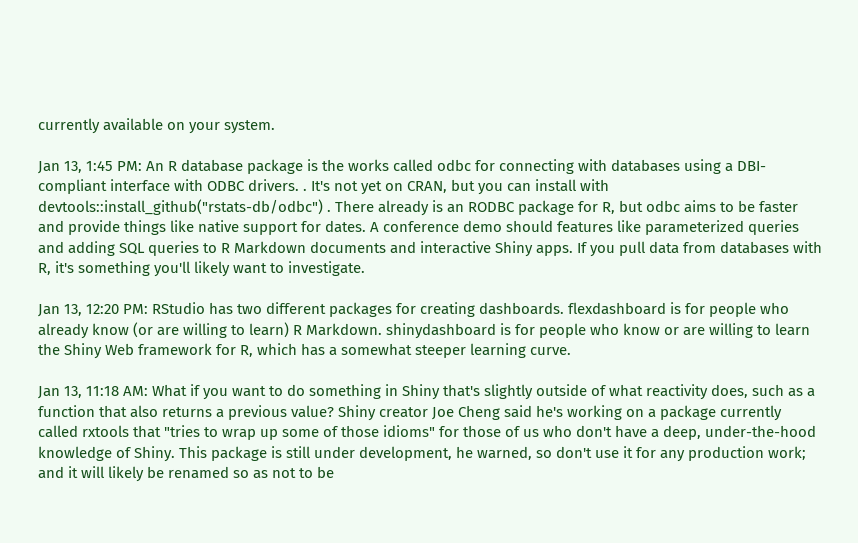currently available on your system.

Jan 13, 1:45 PM: An R database package is the works called odbc for connecting with databases using a DBI-compliant interface with ODBC drivers. . It's not yet on CRAN, but you can install with devtools::install_github("rstats-db/odbc") . There already is an RODBC package for R, but odbc aims to be faster and provide things like native support for dates. A conference demo should features like parameterized queries and adding SQL queries to R Markdown documents and interactive Shiny apps. If you pull data from databases with R, it's something you'll likely want to investigate.

Jan 13, 12:20 PM: RStudio has two different packages for creating dashboards. flexdashboard is for people who already know (or are willing to learn) R Markdown. shinydashboard is for people who know or are willing to learn the Shiny Web framework for R, which has a somewhat steeper learning curve.

Jan 13, 11:18 AM: What if you want to do something in Shiny that's slightly outside of what reactivity does, such as a function that also returns a previous value? Shiny creator Joe Cheng said he's working on a package currently called rxtools that "tries to wrap up some of those idioms" for those of us who don't have a deep, under-the-hood knowledge of Shiny. This package is still under development, he warned, so don't use it for any production work; and it will likely be renamed so as not to be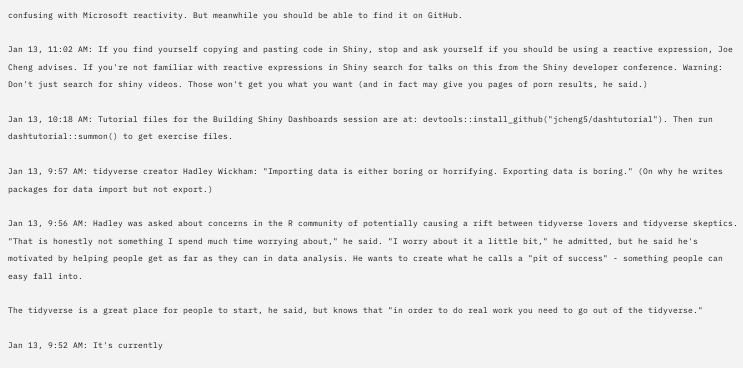confusing with Microsoft reactivity. But meanwhile you should be able to find it on GitHub.

Jan 13, 11:02 AM: If you find yourself copying and pasting code in Shiny, stop and ask yourself if you should be using a reactive expression, Joe Cheng advises. If you're not familiar with reactive expressions in Shiny search for talks on this from the Shiny developer conference. Warning: Don't just search for shiny videos. Those won't get you what you want (and in fact may give you pages of porn results, he said.)

Jan 13, 10:18 AM: Tutorial files for the Building Shiny Dashboards session are at: devtools::install_github("jcheng5/dashtutorial"). Then run dashtutorial::summon() to get exercise files.

Jan 13, 9:57 AM: tidyverse creator Hadley Wickham: "Importing data is either boring or horrifying. Exporting data is boring." (On why he writes packages for data import but not export.)

Jan 13, 9:56 AM: Hadley was asked about concerns in the R community of potentially causing a rift between tidyverse lovers and tidyverse skeptics. "That is honestly not something I spend much time worrying about," he said. "I worry about it a little bit," he admitted, but he said he's motivated by helping people get as far as they can in data analysis. He wants to create what he calls a "pit of success" - something people can easy fall into.

The tidyverse is a great place for people to start, he said, but knows that "in order to do real work you need to go out of the tidyverse."

Jan 13, 9:52 AM: It's currently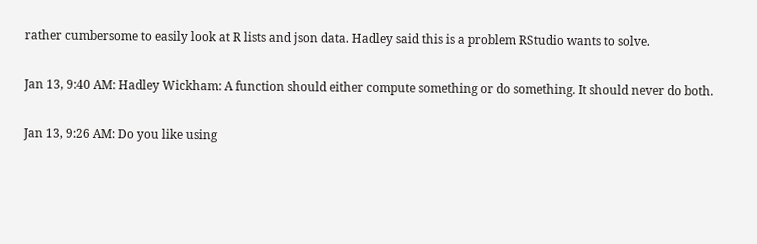rather cumbersome to easily look at R lists and json data. Hadley said this is a problem RStudio wants to solve.

Jan 13, 9:40 AM: Hadley Wickham: A function should either compute something or do something. It should never do both.

Jan 13, 9:26 AM: Do you like using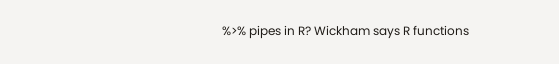%>% pipes in R? Wickham says R functions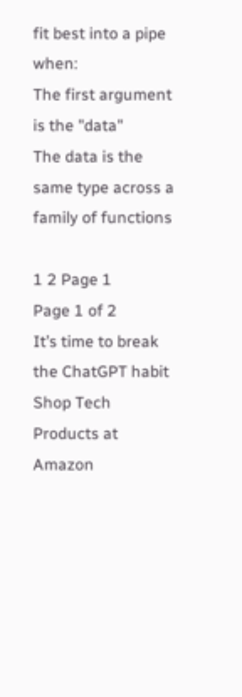fit best into a pipe when:
The first argument is the "data"
The data is the same type across a family of functions

1 2 Page 1
Page 1 of 2
It’s time to break the ChatGPT habit
Shop Tech Products at Amazon